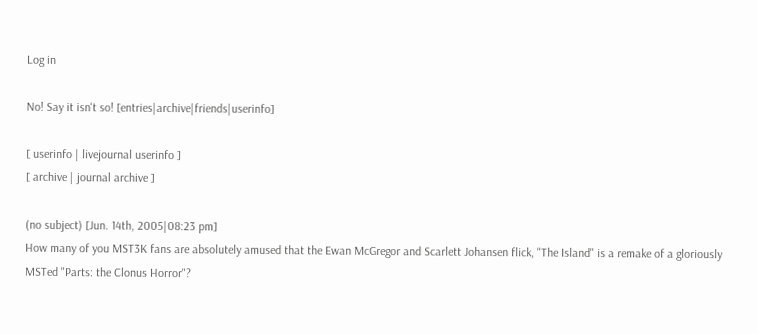Log in

No! Say it isn't so! [entries|archive|friends|userinfo]

[ userinfo | livejournal userinfo ]
[ archive | journal archive ]

(no subject) [Jun. 14th, 2005|08:23 pm]
How many of you MST3K fans are absolutely amused that the Ewan McGregor and Scarlett Johansen flick, "The Island" is a remake of a gloriously MSTed "Parts: the Clonus Horror"?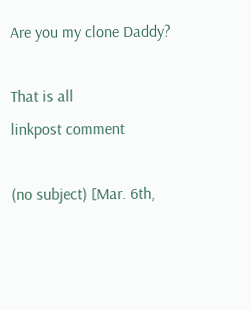Are you my clone Daddy?

That is all
linkpost comment

(no subject) [Mar. 6th,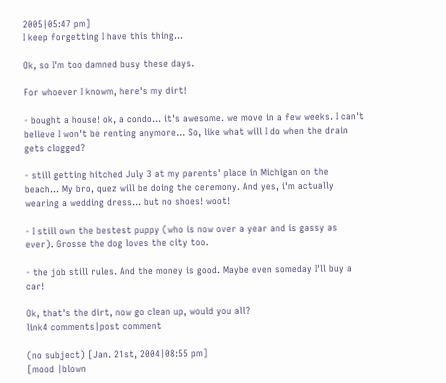2005|05:47 pm]
I keep forgetting I have this thing...

Ok, so I'm too damned busy these days.

For whoever I knowm, here's my dirt!

- bought a house! ok, a condo... it's awesome. we move in a few weeks. I can't believe I won't be renting anymore... So, like what will I do when the drain gets clogged?

- still getting hitched July 3 at my parents' place in Michigan on the beach... My bro, quez will be doing the ceremony. And yes, i'm actually wearing a wedding dress... but no shoes! woot!

- I still own the bestest puppy (who is now over a year and is gassy as ever). Grosse the dog loves the city too.

- the job still rules. And the money is good. Maybe even someday I'll buy a car!

Ok, that's the dirt, now go clean up, would you all?
link4 comments|post comment

(no subject) [Jan. 21st, 2004|08:55 pm]
[mood |blown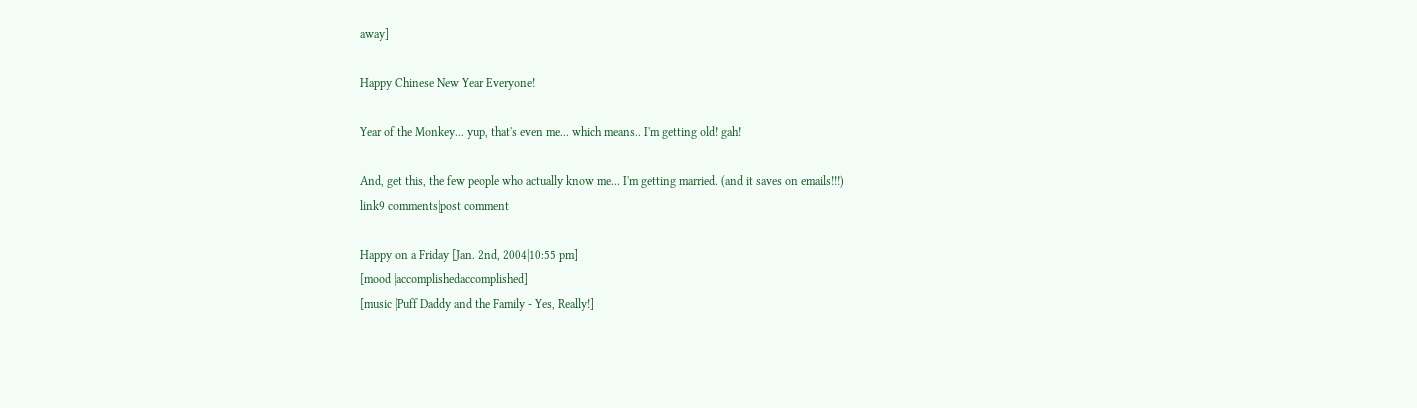away]

Happy Chinese New Year Everyone!

Year of the Monkey... yup, that's even me... which means.. I'm getting old! gah!

And, get this, the few people who actually know me... I'm getting married. (and it saves on emails!!!)
link9 comments|post comment

Happy on a Friday [Jan. 2nd, 2004|10:55 pm]
[mood |accomplishedaccomplished]
[music |Puff Daddy and the Family - Yes, Really!]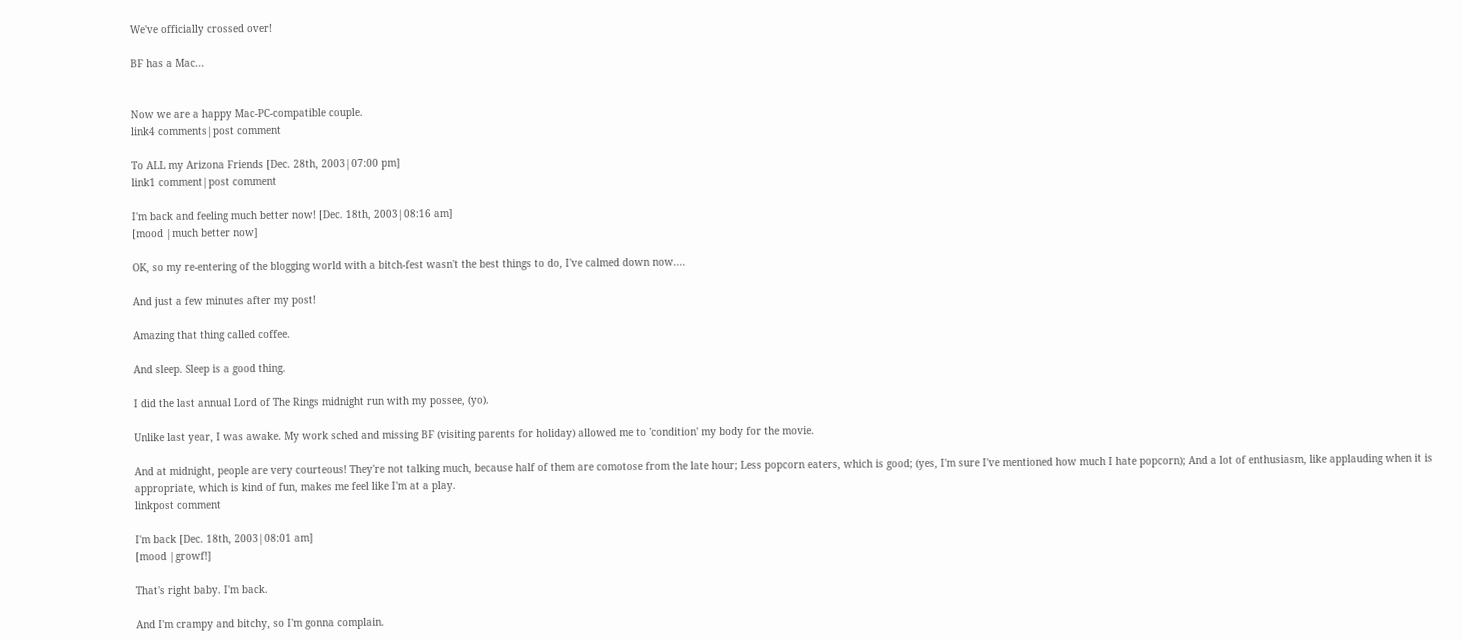We've officially crossed over!

BF has a Mac...


Now we are a happy Mac-PC-compatible couple.
link4 comments|post comment

To ALL my Arizona Friends [Dec. 28th, 2003|07:00 pm]
link1 comment|post comment

I'm back and feeling much better now! [Dec. 18th, 2003|08:16 am]
[mood |much better now]

OK, so my re-entering of the blogging world with a bitch-fest wasn't the best things to do, I've calmed down now....

And just a few minutes after my post!

Amazing that thing called coffee.

And sleep. Sleep is a good thing.

I did the last annual Lord of The Rings midnight run with my possee, (yo).

Unlike last year, I was awake. My work sched and missing BF (visiting parents for holiday) allowed me to 'condition' my body for the movie.

And at midnight, people are very courteous! They're not talking much, because half of them are comotose from the late hour; Less popcorn eaters, which is good; (yes, I'm sure I've mentioned how much I hate popcorn); And a lot of enthusiasm, like applauding when it is appropriate, which is kind of fun, makes me feel like I'm at a play.
linkpost comment

I'm back [Dec. 18th, 2003|08:01 am]
[mood |growf!]

That's right baby. I'm back.

And I'm crampy and bitchy, so I'm gonna complain.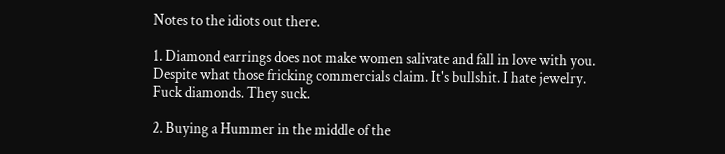Notes to the idiots out there.

1. Diamond earrings does not make women salivate and fall in love with you. Despite what those fricking commercials claim. It's bullshit. I hate jewelry. Fuck diamonds. They suck.

2. Buying a Hummer in the middle of the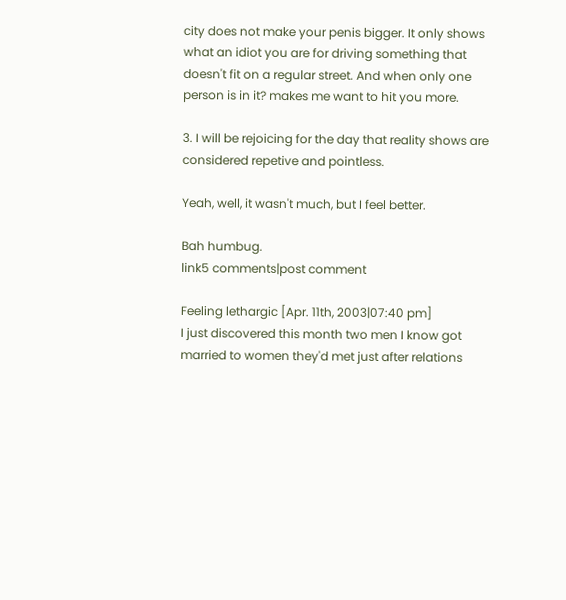city does not make your penis bigger. It only shows what an idiot you are for driving something that doesn't fit on a regular street. And when only one person is in it? makes me want to hit you more.

3. I will be rejoicing for the day that reality shows are considered repetive and pointless.

Yeah, well, it wasn't much, but I feel better.

Bah humbug.
link5 comments|post comment

Feeling lethargic [Apr. 11th, 2003|07:40 pm]
I just discovered this month two men I know got married to women they'd met just after relations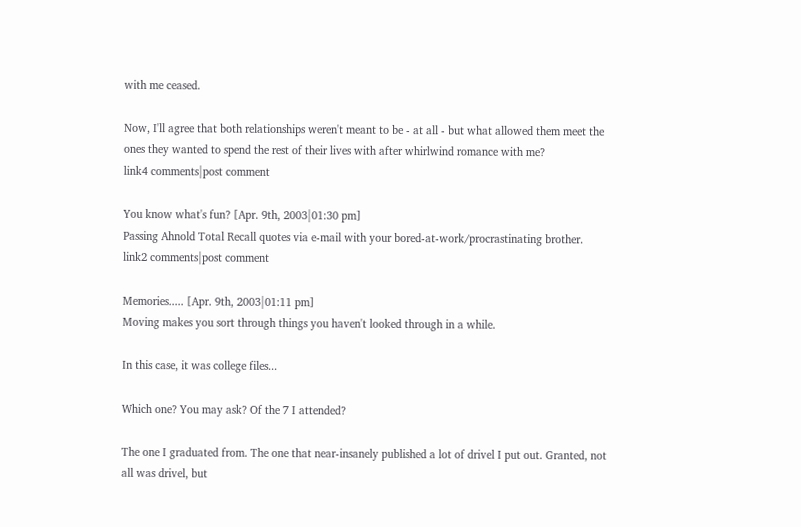with me ceased.

Now, I'll agree that both relationships weren't meant to be - at all - but what allowed them meet the ones they wanted to spend the rest of their lives with after whirlwind romance with me?
link4 comments|post comment

You know what's fun? [Apr. 9th, 2003|01:30 pm]
Passing Ahnold Total Recall quotes via e-mail with your bored-at-work/procrastinating brother.
link2 comments|post comment

Memories..... [Apr. 9th, 2003|01:11 pm]
Moving makes you sort through things you haven't looked through in a while.

In this case, it was college files...

Which one? You may ask? Of the 7 I attended?

The one I graduated from. The one that near-insanely published a lot of drivel I put out. Granted, not all was drivel, but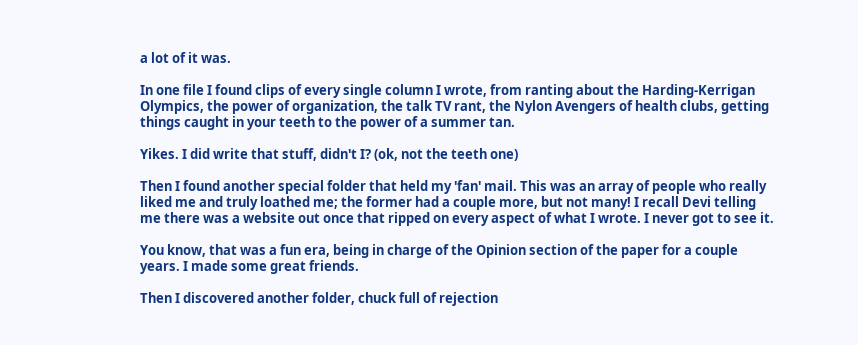a lot of it was.

In one file I found clips of every single column I wrote, from ranting about the Harding-Kerrigan Olympics, the power of organization, the talk TV rant, the Nylon Avengers of health clubs, getting things caught in your teeth to the power of a summer tan.

Yikes. I did write that stuff, didn't I? (ok, not the teeth one)

Then I found another special folder that held my 'fan' mail. This was an array of people who really liked me and truly loathed me; the former had a couple more, but not many! I recall Devi telling me there was a website out once that ripped on every aspect of what I wrote. I never got to see it.

You know, that was a fun era, being in charge of the Opinion section of the paper for a couple years. I made some great friends.

Then I discovered another folder, chuck full of rejection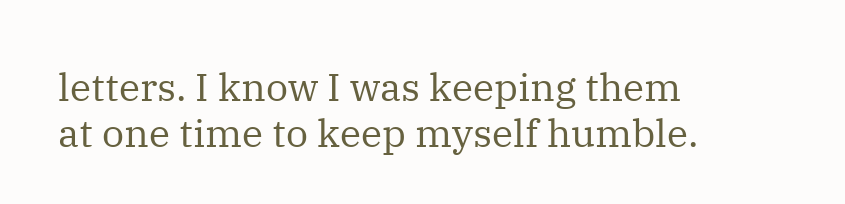letters. I know I was keeping them at one time to keep myself humble.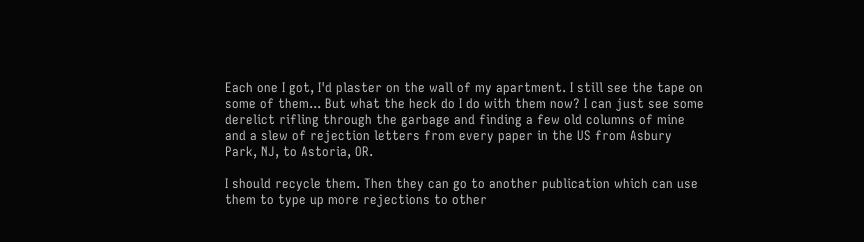Each one I got, I'd plaster on the wall of my apartment. I still see the tape on some of them... But what the heck do I do with them now? I can just see some derelict rifling through the garbage and finding a few old columns of mine and a slew of rejection letters from every paper in the US from Asbury Park, NJ, to Astoria, OR.

I should recycle them. Then they can go to another publication which can use them to type up more rejections to other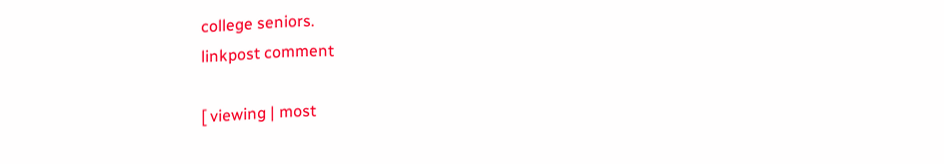college seniors.
linkpost comment

[ viewing | most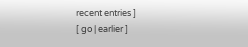recent entries ]
[ go | earlier ]